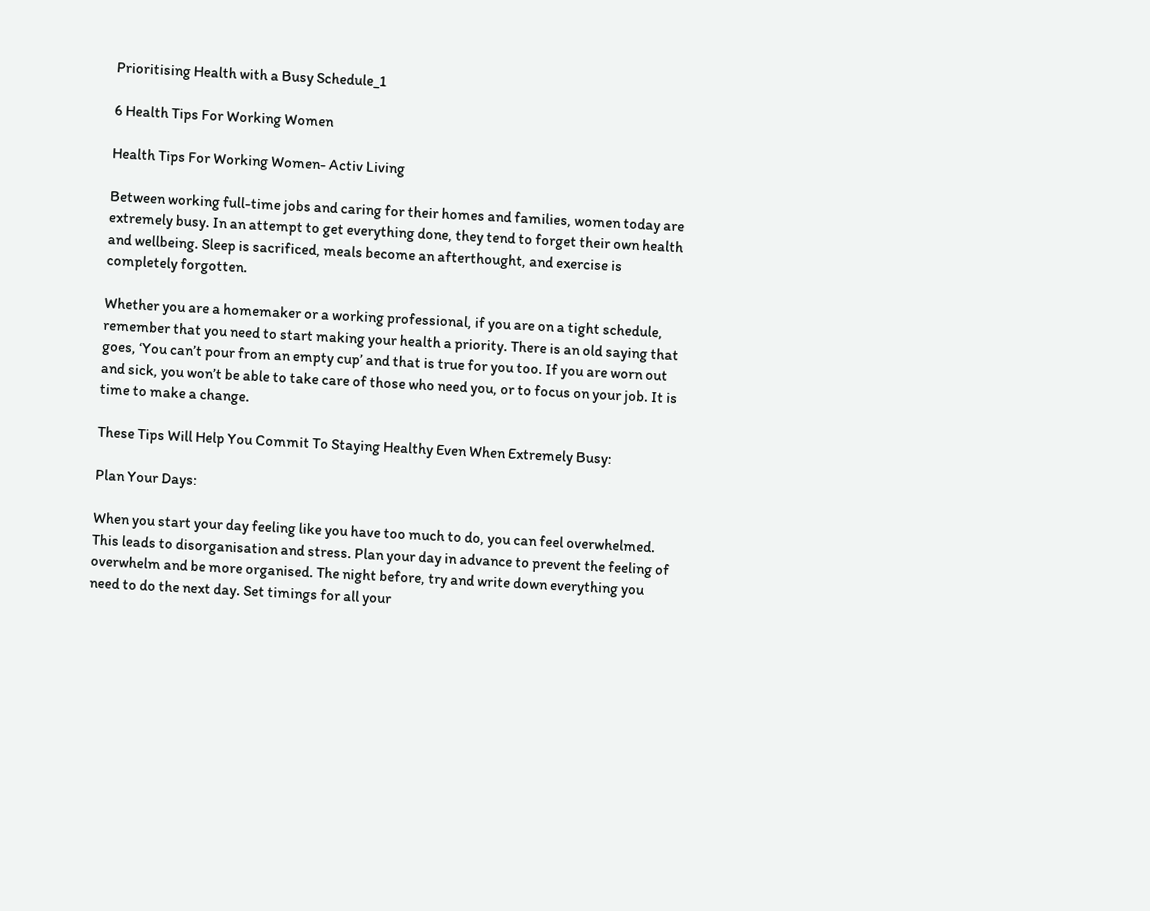Prioritising Health with a Busy Schedule_1

6 Health Tips For Working Women

Health Tips For Working Women- Activ Living

Between working full-time jobs and caring for their homes and families, women today are extremely busy. In an attempt to get everything done, they tend to forget their own health and wellbeing. Sleep is sacrificed, meals become an afterthought, and exercise is completely forgotten.

Whether you are a homemaker or a working professional, if you are on a tight schedule, remember that you need to start making your health a priority. There is an old saying that goes, ‘You can’t pour from an empty cup’ and that is true for you too. If you are worn out and sick, you won’t be able to take care of those who need you, or to focus on your job. It is time to make a change.

These Tips Will Help You Commit To Staying Healthy Even When Extremely Busy:

Plan Your Days:

When you start your day feeling like you have too much to do, you can feel overwhelmed. This leads to disorganisation and stress. Plan your day in advance to prevent the feeling of overwhelm and be more organised. The night before, try and write down everything you need to do the next day. Set timings for all your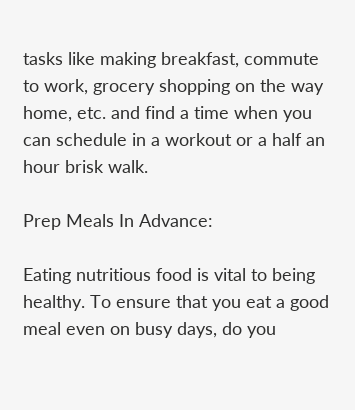tasks like making breakfast, commute to work, grocery shopping on the way home, etc. and find a time when you can schedule in a workout or a half an hour brisk walk.

Prep Meals In Advance:

Eating nutritious food is vital to being healthy. To ensure that you eat a good meal even on busy days, do you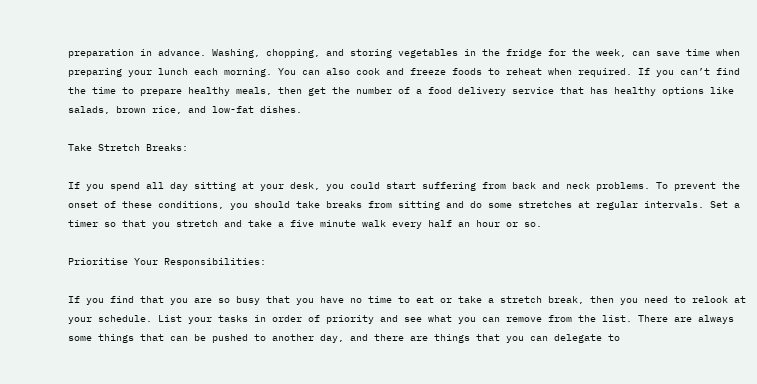preparation in advance. Washing, chopping, and storing vegetables in the fridge for the week, can save time when preparing your lunch each morning. You can also cook and freeze foods to reheat when required. If you can’t find the time to prepare healthy meals, then get the number of a food delivery service that has healthy options like salads, brown rice, and low-fat dishes.

Take Stretch Breaks:

If you spend all day sitting at your desk, you could start suffering from back and neck problems. To prevent the onset of these conditions, you should take breaks from sitting and do some stretches at regular intervals. Set a timer so that you stretch and take a five minute walk every half an hour or so.

Prioritise Your Responsibilities:

If you find that you are so busy that you have no time to eat or take a stretch break, then you need to relook at your schedule. List your tasks in order of priority and see what you can remove from the list. There are always some things that can be pushed to another day, and there are things that you can delegate to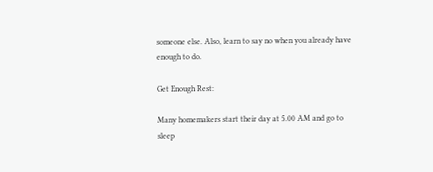someone else. Also, learn to say no when you already have enough to do.

Get Enough Rest:

Many homemakers start their day at 5.00 AM and go to sleep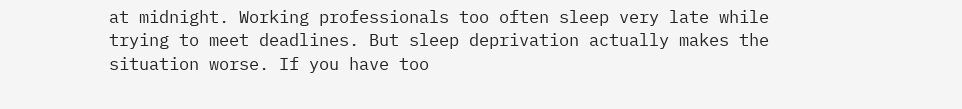at midnight. Working professionals too often sleep very late while trying to meet deadlines. But sleep deprivation actually makes the situation worse. If you have too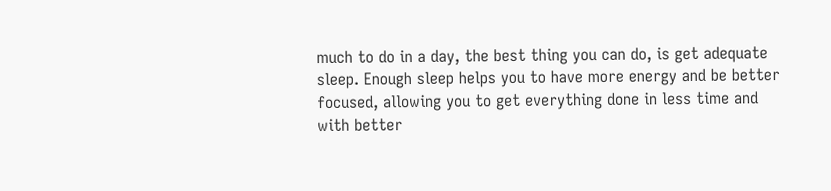much to do in a day, the best thing you can do, is get adequate sleep. Enough sleep helps you to have more energy and be better focused, allowing you to get everything done in less time and with better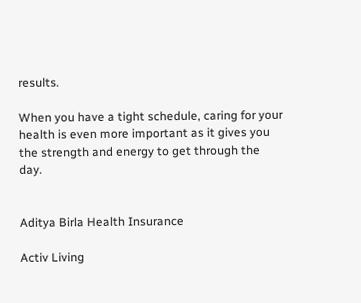results.

When you have a tight schedule, caring for your health is even more important as it gives you the strength and energy to get through the day.


Aditya Birla Health Insurance

Activ Living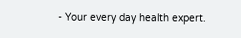- Your every day health expert.